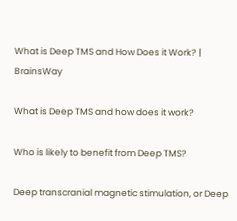What is Deep TMS and How Does it Work? | BrainsWay

What is Deep TMS and how does it work?

Who is likely to benefit from Deep TMS?

Deep transcranial magnetic stimulation, or Deep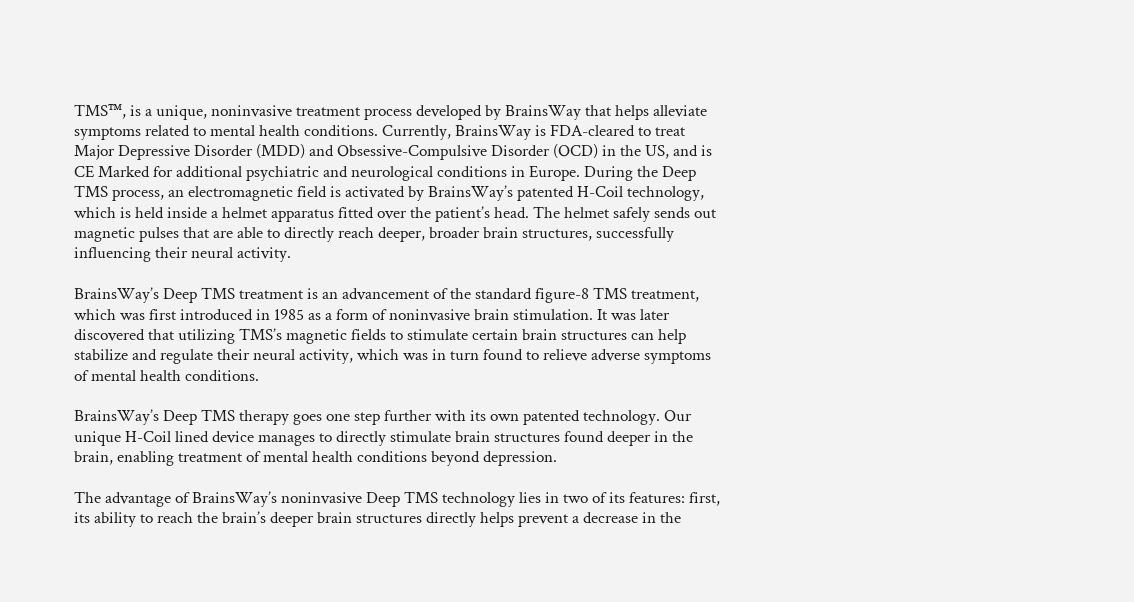TMS™, is a unique, noninvasive treatment process developed by BrainsWay that helps alleviate symptoms related to mental health conditions. Currently, BrainsWay is FDA-cleared to treat Major Depressive Disorder (MDD) and Obsessive-Compulsive Disorder (OCD) in the US, and is CE Marked for additional psychiatric and neurological conditions in Europe. During the Deep TMS process, an electromagnetic field is activated by BrainsWay’s patented H-Coil technology, which is held inside a helmet apparatus fitted over the patient’s head. The helmet safely sends out magnetic pulses that are able to directly reach deeper, broader brain structures, successfully influencing their neural activity.

BrainsWay’s Deep TMS treatment is an advancement of the standard figure-8 TMS treatment, which was first introduced in 1985 as a form of noninvasive brain stimulation. It was later discovered that utilizing TMS’s magnetic fields to stimulate certain brain structures can help stabilize and regulate their neural activity, which was in turn found to relieve adverse symptoms of mental health conditions.

BrainsWay’s Deep TMS therapy goes one step further with its own patented technology. Our unique H-Coil lined device manages to directly stimulate brain structures found deeper in the brain, enabling treatment of mental health conditions beyond depression.

The advantage of BrainsWay’s noninvasive Deep TMS technology lies in two of its features: first, its ability to reach the brain’s deeper brain structures directly helps prevent a decrease in the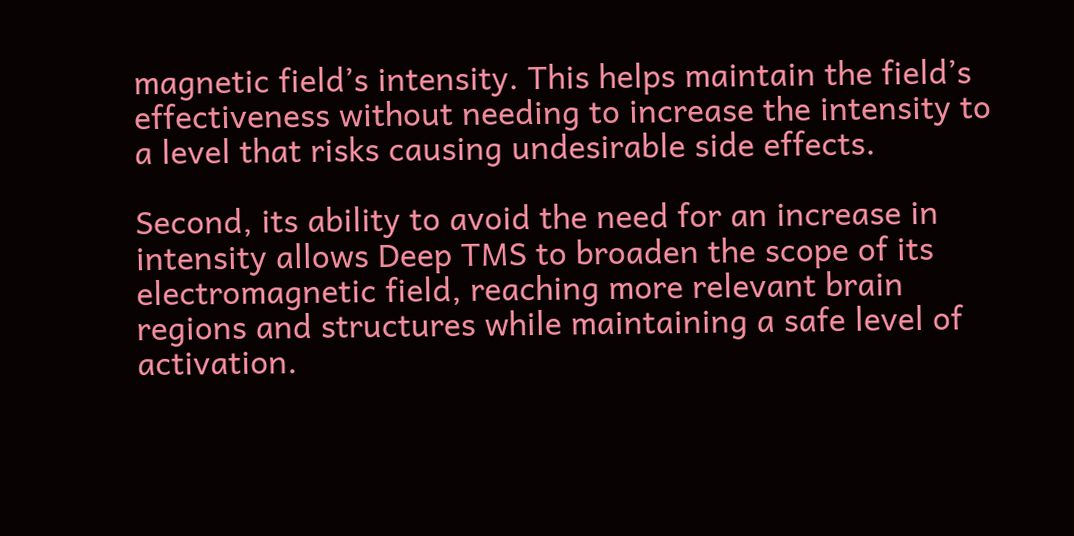magnetic field’s intensity. This helps maintain the field’s effectiveness without needing to increase the intensity to a level that risks causing undesirable side effects.

Second, its ability to avoid the need for an increase in intensity allows Deep TMS to broaden the scope of its electromagnetic field, reaching more relevant brain regions and structures while maintaining a safe level of activation.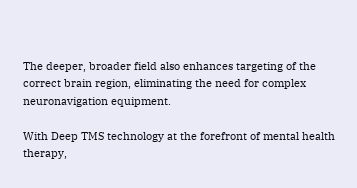The deeper, broader field also enhances targeting of the correct brain region, eliminating the need for complex neuronavigation equipment.

With Deep TMS technology at the forefront of mental health therapy,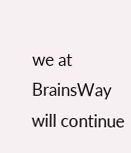we at BrainsWay will continue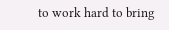to work hard to bring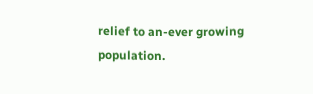relief to an-ever growing population.